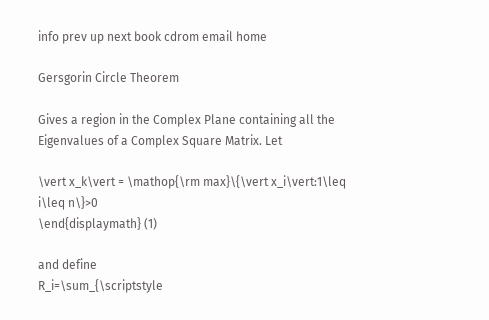info prev up next book cdrom email home

Gersgorin Circle Theorem

Gives a region in the Complex Plane containing all the Eigenvalues of a Complex Square Matrix. Let

\vert x_k\vert = \mathop{\rm max}\{\vert x_i\vert:1\leq i\leq n\}>0
\end{displaymath} (1)

and define
R_i=\sum_{\scriptstyle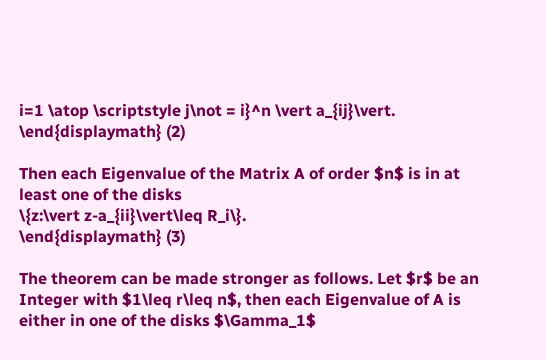i=1 \atop \scriptstyle j\not = i}^n \vert a_{ij}\vert.
\end{displaymath} (2)

Then each Eigenvalue of the Matrix A of order $n$ is in at least one of the disks
\{z:\vert z-a_{ii}\vert\leq R_i\}.
\end{displaymath} (3)

The theorem can be made stronger as follows. Let $r$ be an Integer with $1\leq r\leq n$, then each Eigenvalue of A is either in one of the disks $\Gamma_1$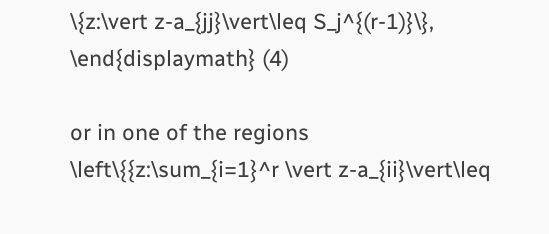\{z:\vert z-a_{jj}\vert\leq S_j^{(r-1)}\},
\end{displaymath} (4)

or in one of the regions
\left\{{z:\sum_{i=1}^r \vert z-a_{ii}\vert\leq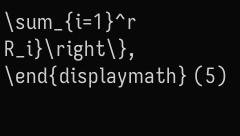\sum_{i=1}^r R_i}\right\},
\end{displaymath} (5)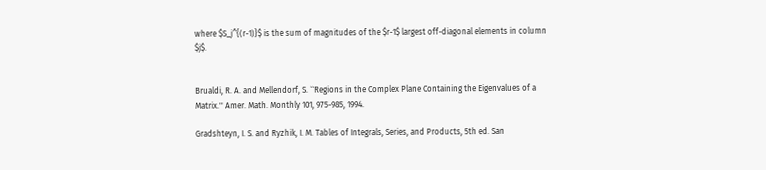where $S_j^{(r-1)}$ is the sum of magnitudes of the $r-1$ largest off-diagonal elements in column $j$.


Brualdi, R. A. and Mellendorf, S. ``Regions in the Complex Plane Containing the Eigenvalues of a Matrix.'' Amer. Math. Monthly 101, 975-985, 1994.

Gradshteyn, I. S. and Ryzhik, I. M. Tables of Integrals, Series, and Products, 5th ed. San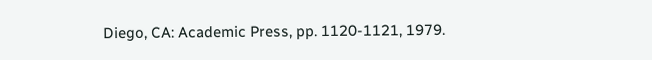Diego, CA: Academic Press, pp. 1120-1121, 1979.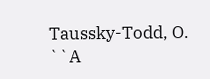Taussky-Todd, O. ``A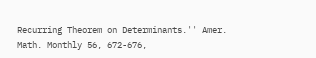Recurring Theorem on Determinants.'' Amer. Math. Monthly 56, 672-676,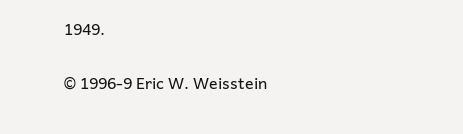1949.

© 1996-9 Eric W. Weisstein